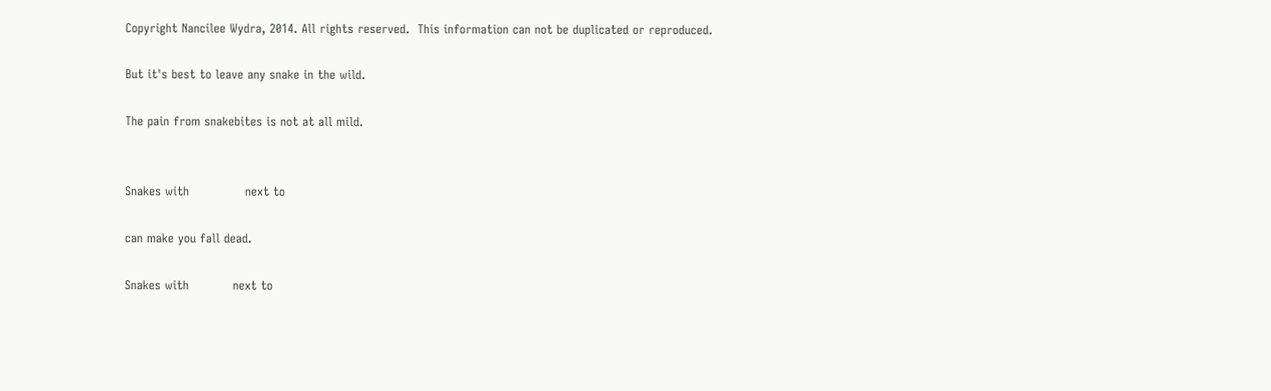Copyright Nancilee Wydra, 2014. All rights reserved.  This information can not be duplicated or reproduced.

But it's best to leave any snake in the wild.

The pain from snakebites is not at all mild.


Snakes with              next to

can make you fall dead.

Snakes with           next to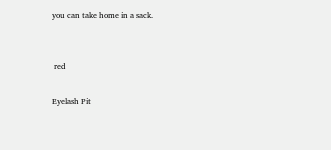you can take home in a sack.


 red

Eyelash Pit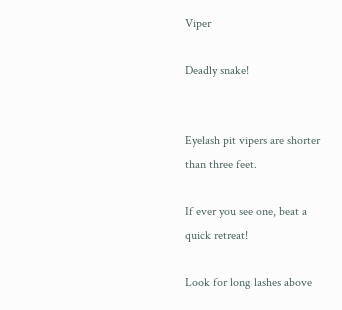Viper

Deadly snake!


Eyelash pit vipers are shorter than three feet.

If ever you see one, beat a quick retreat!

Look for long lashes above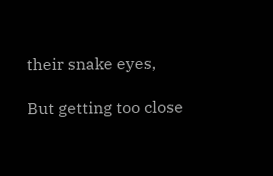their snake eyes,

But getting too close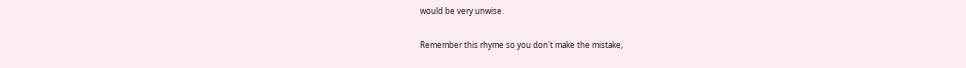would be very unwise.

Remember this rhyme so you don't make the mistake,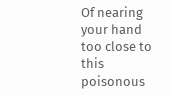Of nearing your hand too close to this poisonous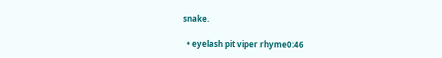snake.

  • eyelash pit viper rhyme0:46